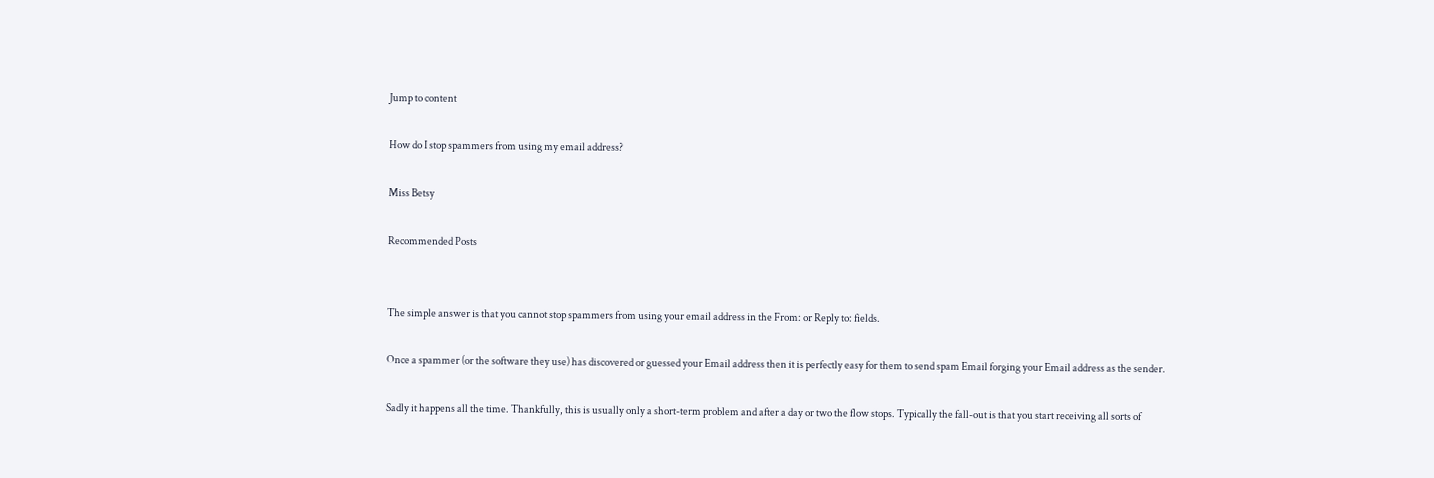Jump to content

How do I stop spammers from using my email address?

Miss Betsy

Recommended Posts


The simple answer is that you cannot stop spammers from using your email address in the From: or Reply to: fields.

Once a spammer (or the software they use) has discovered or guessed your Email address then it is perfectly easy for them to send spam Email forging your Email address as the sender.

Sadly it happens all the time. Thankfully, this is usually only a short-term problem and after a day or two the flow stops. Typically the fall-out is that you start receiving all sorts of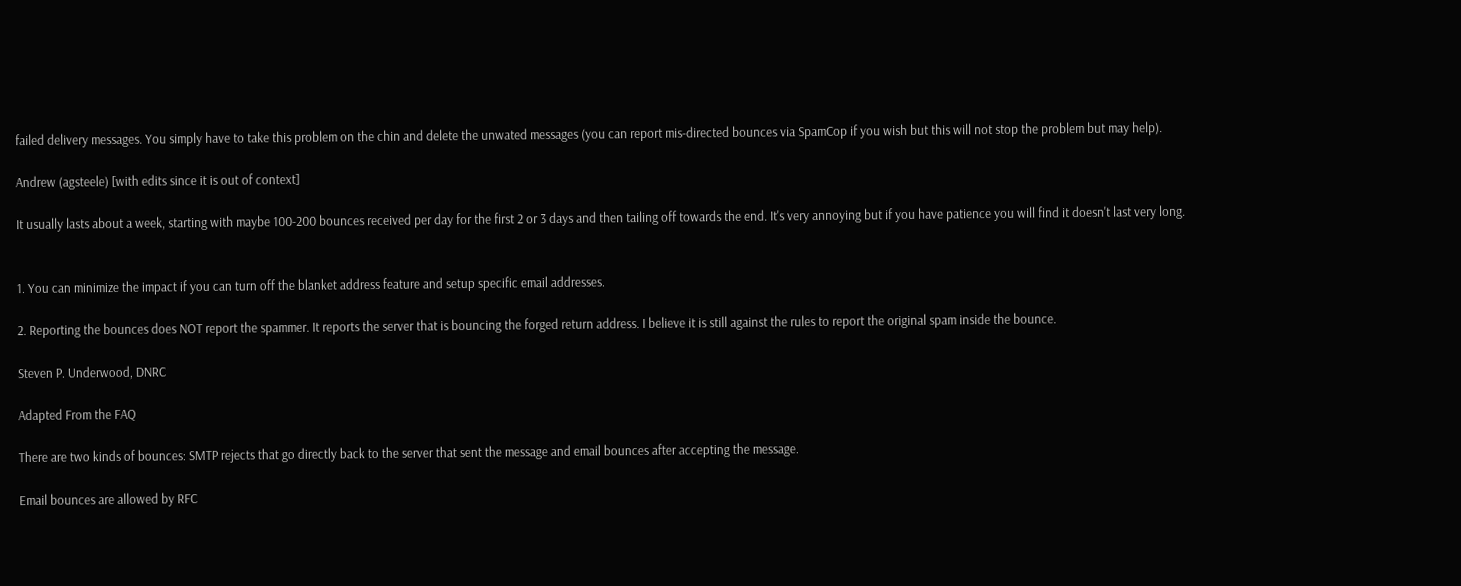failed delivery messages. You simply have to take this problem on the chin and delete the unwated messages (you can report mis-directed bounces via SpamCop if you wish but this will not stop the problem but may help).

Andrew (agsteele) [with edits since it is out of context]

It usually lasts about a week, starting with maybe 100-200 bounces received per day for the first 2 or 3 days and then tailing off towards the end. It's very annoying but if you have patience you will find it doesn't last very long.


1. You can minimize the impact if you can turn off the blanket address feature and setup specific email addresses.

2. Reporting the bounces does NOT report the spammer. It reports the server that is bouncing the forged return address. I believe it is still against the rules to report the original spam inside the bounce.

Steven P. Underwood, DNRC

Adapted From the FAQ

There are two kinds of bounces: SMTP rejects that go directly back to the server that sent the message and email bounces after accepting the message.

Email bounces are allowed by RFC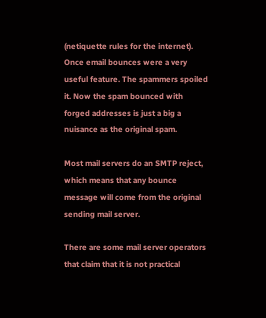(netiquette rules for the internet). Once email bounces were a very useful feature. The spammers spoiled it. Now the spam bounced with forged addresses is just a big a nuisance as the original spam.

Most mail servers do an SMTP reject, which means that any bounce message will come from the original sending mail server.

There are some mail server operators that claim that it is not practical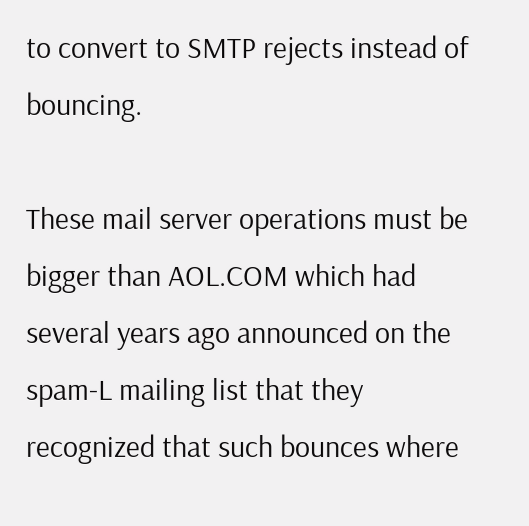to convert to SMTP rejects instead of bouncing.

These mail server operations must be bigger than AOL.COM which had several years ago announced on the spam-L mailing list that they recognized that such bounces where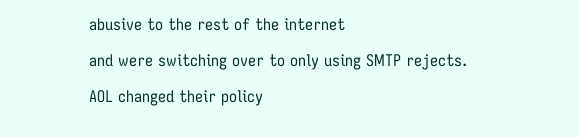abusive to the rest of the internet

and were switching over to only using SMTP rejects.

AOL changed their policy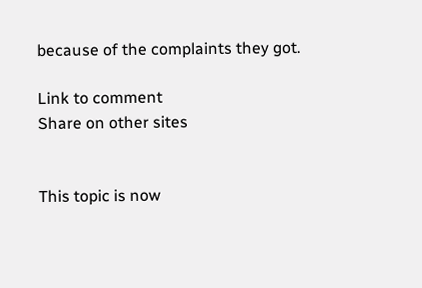because of the complaints they got.

Link to comment
Share on other sites


This topic is now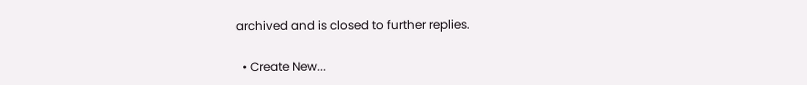archived and is closed to further replies.

  • Create New...